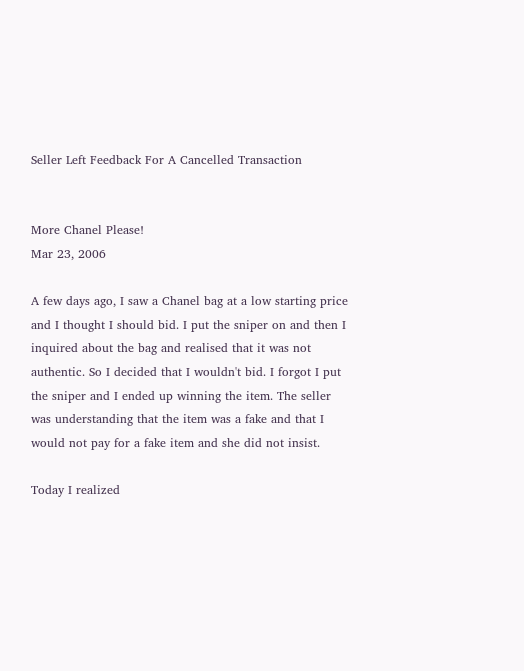Seller Left Feedback For A Cancelled Transaction


More Chanel Please!
Mar 23, 2006

A few days ago, I saw a Chanel bag at a low starting price and I thought I should bid. I put the sniper on and then I inquired about the bag and realised that it was not authentic. So I decided that I wouldn't bid. I forgot I put the sniper and I ended up winning the item. The seller was understanding that the item was a fake and that I would not pay for a fake item and she did not insist.

Today I realized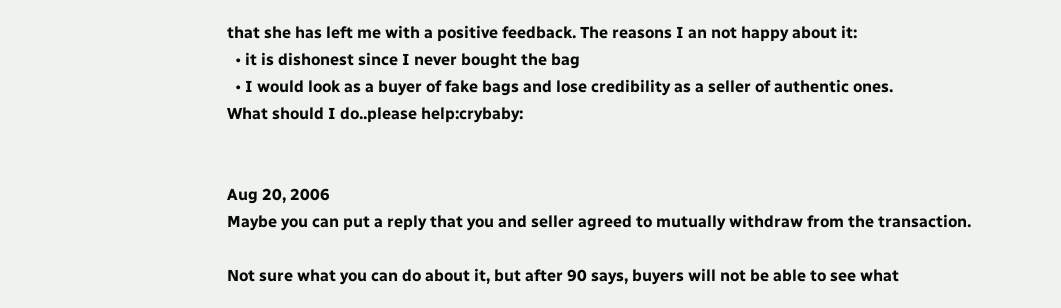that she has left me with a positive feedback. The reasons I an not happy about it:
  • it is dishonest since I never bought the bag
  • I would look as a buyer of fake bags and lose credibility as a seller of authentic ones.
What should I do..please help:crybaby:


Aug 20, 2006
Maybe you can put a reply that you and seller agreed to mutually withdraw from the transaction.

Not sure what you can do about it, but after 90 says, buyers will not be able to see what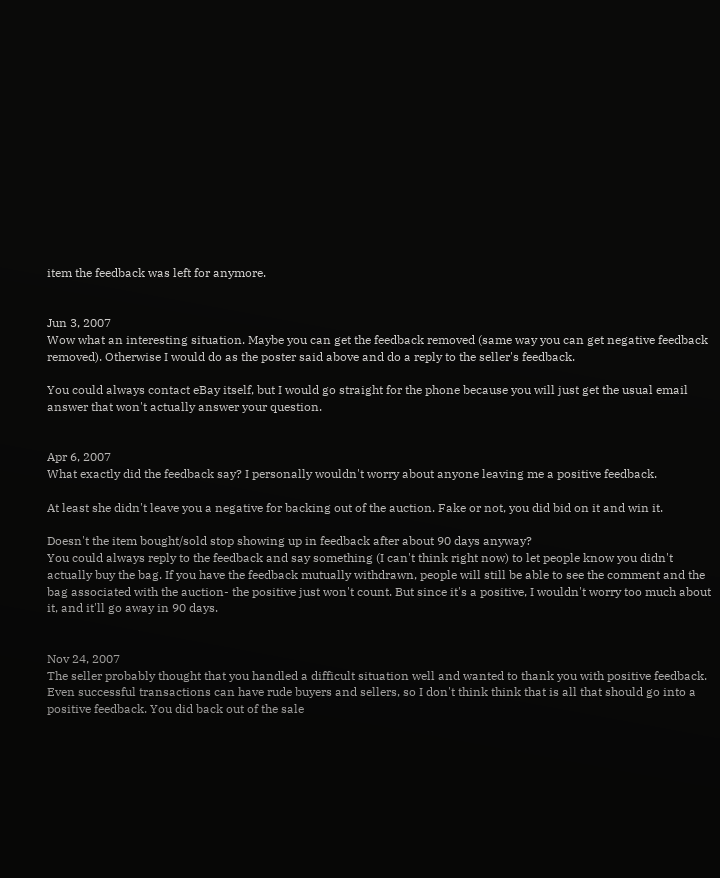item the feedback was left for anymore.


Jun 3, 2007
Wow what an interesting situation. Maybe you can get the feedback removed (same way you can get negative feedback removed). Otherwise I would do as the poster said above and do a reply to the seller's feedback.

You could always contact eBay itself, but I would go straight for the phone because you will just get the usual email answer that won't actually answer your question.


Apr 6, 2007
What exactly did the feedback say? I personally wouldn't worry about anyone leaving me a positive feedback.

At least she didn't leave you a negative for backing out of the auction. Fake or not, you did bid on it and win it.

Doesn't the item bought/sold stop showing up in feedback after about 90 days anyway?
You could always reply to the feedback and say something (I can't think right now) to let people know you didn't actually buy the bag. If you have the feedback mutually withdrawn, people will still be able to see the comment and the bag associated with the auction- the positive just won't count. But since it's a positive, I wouldn't worry too much about it, and it'll go away in 90 days.


Nov 24, 2007
The seller probably thought that you handled a difficult situation well and wanted to thank you with positive feedback. Even successful transactions can have rude buyers and sellers, so I don't think think that is all that should go into a positive feedback. You did back out of the sale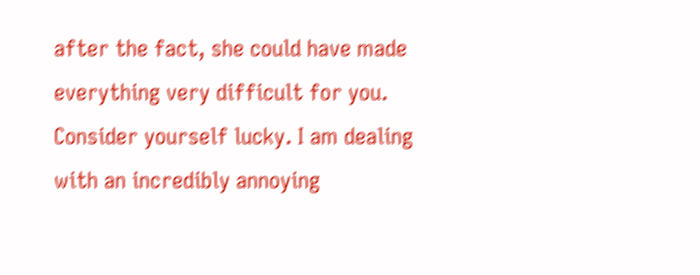after the fact, she could have made everything very difficult for you. Consider yourself lucky. I am dealing with an incredibly annoying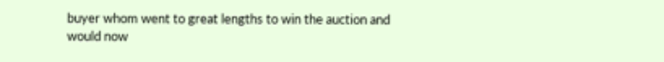buyer whom went to great lengths to win the auction and would now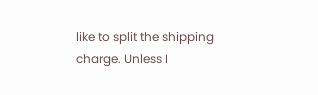like to split the shipping charge. Unless I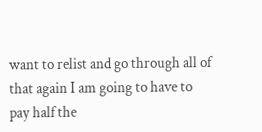want to relist and go through all of that again I am going to have to pay half the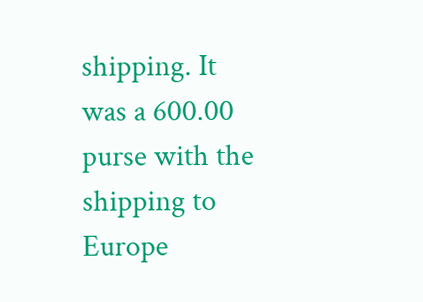shipping. It was a 600.00 purse with the shipping to Europe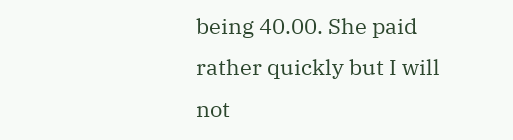being 40.00. She paid rather quickly but I will not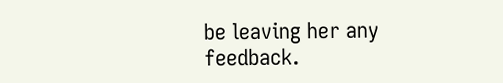be leaving her any feedback.